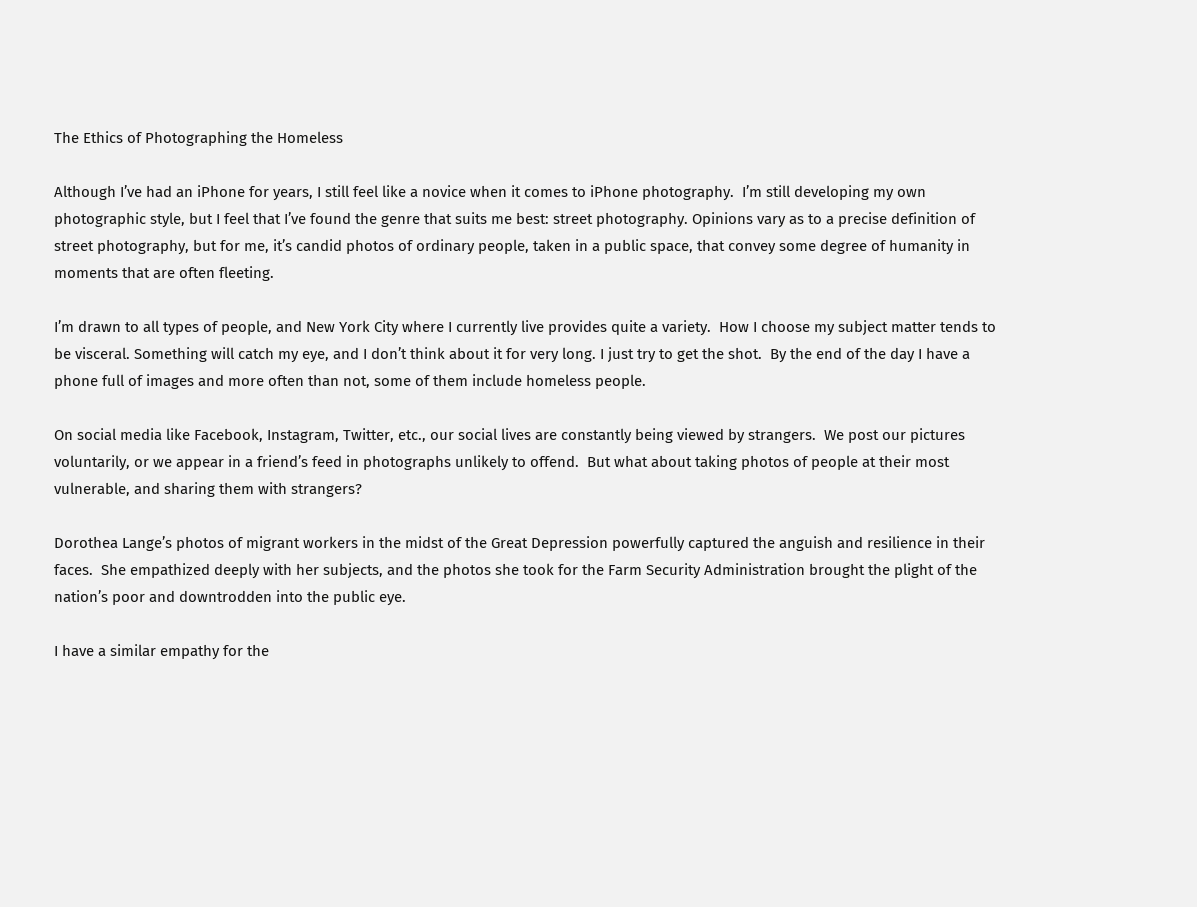The Ethics of Photographing the Homeless

Although I’ve had an iPhone for years, I still feel like a novice when it comes to iPhone photography.  I’m still developing my own photographic style, but I feel that I’ve found the genre that suits me best: street photography. Opinions vary as to a precise definition of street photography, but for me, it’s candid photos of ordinary people, taken in a public space, that convey some degree of humanity in moments that are often fleeting.

I’m drawn to all types of people, and New York City where I currently live provides quite a variety.  How I choose my subject matter tends to be visceral. Something will catch my eye, and I don’t think about it for very long. I just try to get the shot.  By the end of the day I have a phone full of images and more often than not, some of them include homeless people.

On social media like Facebook, Instagram, Twitter, etc., our social lives are constantly being viewed by strangers.  We post our pictures voluntarily, or we appear in a friend’s feed in photographs unlikely to offend.  But what about taking photos of people at their most vulnerable, and sharing them with strangers?

Dorothea Lange’s photos of migrant workers in the midst of the Great Depression powerfully captured the anguish and resilience in their faces.  She empathized deeply with her subjects, and the photos she took for the Farm Security Administration brought the plight of the nation’s poor and downtrodden into the public eye.

I have a similar empathy for the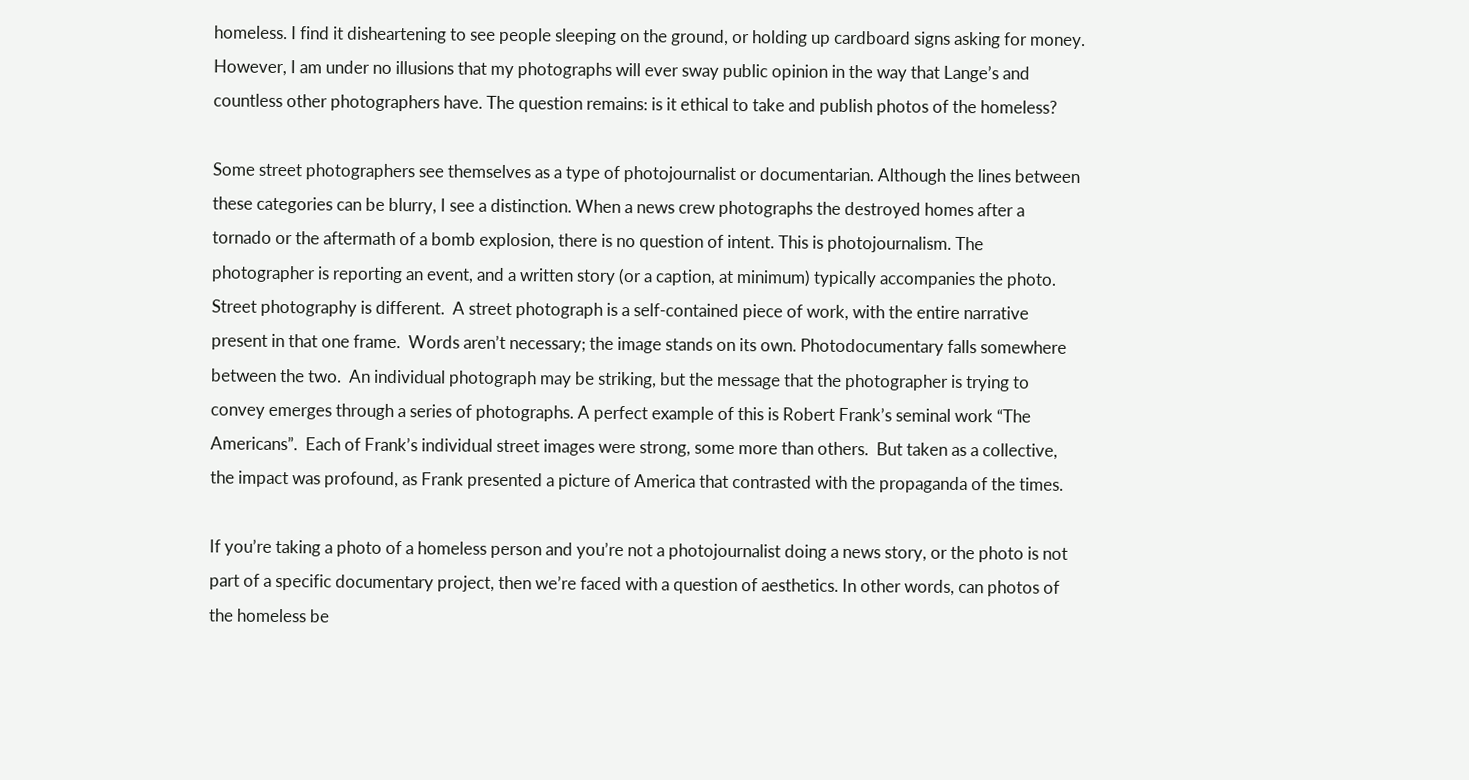homeless. I find it disheartening to see people sleeping on the ground, or holding up cardboard signs asking for money.  However, I am under no illusions that my photographs will ever sway public opinion in the way that Lange’s and countless other photographers have. The question remains: is it ethical to take and publish photos of the homeless?

Some street photographers see themselves as a type of photojournalist or documentarian. Although the lines between these categories can be blurry, I see a distinction. When a news crew photographs the destroyed homes after a tornado or the aftermath of a bomb explosion, there is no question of intent. This is photojournalism. The photographer is reporting an event, and a written story (or a caption, at minimum) typically accompanies the photo. Street photography is different.  A street photograph is a self-contained piece of work, with the entire narrative present in that one frame.  Words aren’t necessary; the image stands on its own. Photodocumentary falls somewhere between the two.  An individual photograph may be striking, but the message that the photographer is trying to convey emerges through a series of photographs. A perfect example of this is Robert Frank’s seminal work “The Americans”.  Each of Frank’s individual street images were strong, some more than others.  But taken as a collective, the impact was profound, as Frank presented a picture of America that contrasted with the propaganda of the times.

If you’re taking a photo of a homeless person and you’re not a photojournalist doing a news story, or the photo is not part of a specific documentary project, then we’re faced with a question of aesthetics. In other words, can photos of the homeless be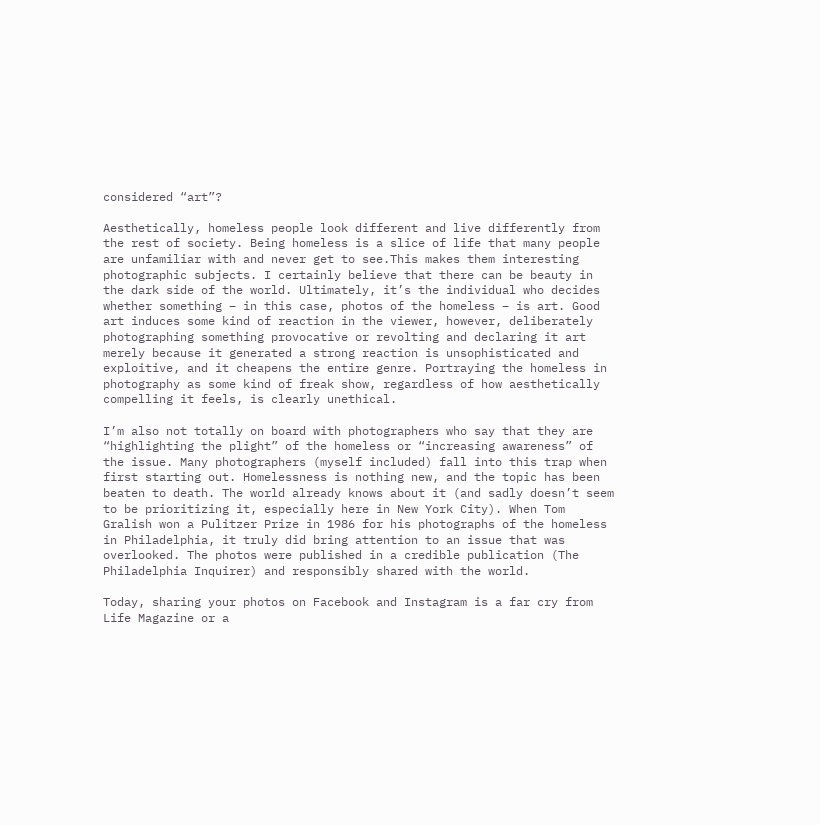considered “art”?

Aesthetically, homeless people look different and live differently from the rest of society. Being homeless is a slice of life that many people are unfamiliar with and never get to see.This makes them interesting photographic subjects. I certainly believe that there can be beauty in the dark side of the world. Ultimately, it’s the individual who decides whether something – in this case, photos of the homeless – is art. Good art induces some kind of reaction in the viewer, however, deliberately photographing something provocative or revolting and declaring it art merely because it generated a strong reaction is unsophisticated and exploitive, and it cheapens the entire genre. Portraying the homeless in photography as some kind of freak show, regardless of how aesthetically compelling it feels, is clearly unethical.

I’m also not totally on board with photographers who say that they are “highlighting the plight” of the homeless or “increasing awareness” of the issue. Many photographers (myself included) fall into this trap when first starting out. Homelessness is nothing new, and the topic has been beaten to death. The world already knows about it (and sadly doesn’t seem to be prioritizing it, especially here in New York City). When Tom Gralish won a Pulitzer Prize in 1986 for his photographs of the homeless in Philadelphia, it truly did bring attention to an issue that was overlooked. The photos were published in a credible publication (The Philadelphia Inquirer) and responsibly shared with the world.

Today, sharing your photos on Facebook and Instagram is a far cry from Life Magazine or a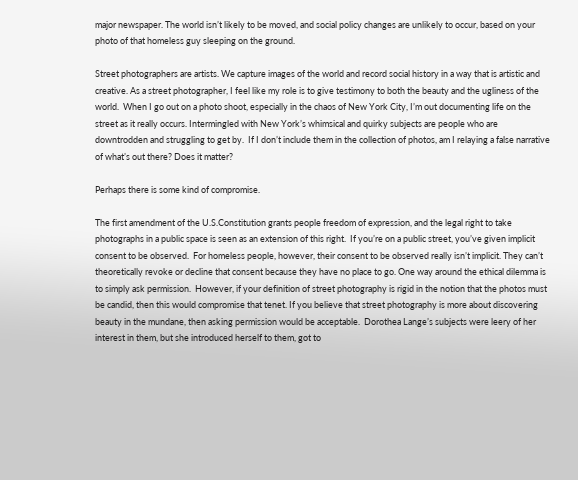major newspaper. The world isn’t likely to be moved, and social policy changes are unlikely to occur, based on your photo of that homeless guy sleeping on the ground.

Street photographers are artists. We capture images of the world and record social history in a way that is artistic and creative. As a street photographer, I feel like my role is to give testimony to both the beauty and the ugliness of the world.  When I go out on a photo shoot, especially in the chaos of New York City, I’m out documenting life on the street as it really occurs. Intermingled with New York’s whimsical and quirky subjects are people who are downtrodden and struggling to get by.  If I don’t include them in the collection of photos, am I relaying a false narrative of what’s out there? Does it matter?

Perhaps there is some kind of compromise.

The first amendment of the U.S.Constitution grants people freedom of expression, and the legal right to take photographs in a public space is seen as an extension of this right.  If you’re on a public street, you’ve given implicit consent to be observed.  For homeless people, however, their consent to be observed really isn’t implicit. They can’t theoretically revoke or decline that consent because they have no place to go. One way around the ethical dilemma is to simply ask permission.  However, if your definition of street photography is rigid in the notion that the photos must be candid, then this would compromise that tenet. If you believe that street photography is more about discovering beauty in the mundane, then asking permission would be acceptable.  Dorothea Lange’s subjects were leery of her interest in them, but she introduced herself to them, got to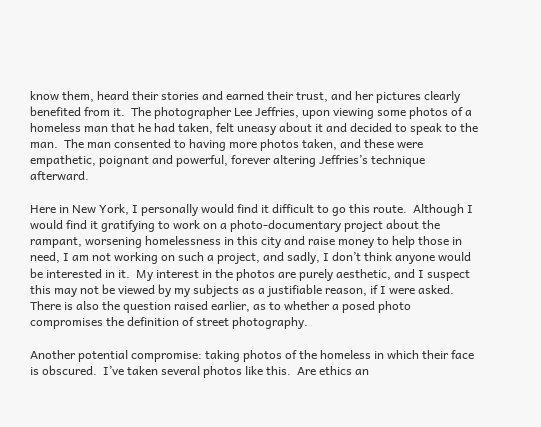know them, heard their stories and earned their trust, and her pictures clearly benefited from it.  The photographer Lee Jeffries, upon viewing some photos of a homeless man that he had taken, felt uneasy about it and decided to speak to the man.  The man consented to having more photos taken, and these were empathetic, poignant and powerful, forever altering Jeffries’s technique afterward.

Here in New York, I personally would find it difficult to go this route.  Although I would find it gratifying to work on a photo-documentary project about the rampant, worsening homelessness in this city and raise money to help those in need, I am not working on such a project, and sadly, I don’t think anyone would be interested in it.  My interest in the photos are purely aesthetic, and I suspect this may not be viewed by my subjects as a justifiable reason, if I were asked. There is also the question raised earlier, as to whether a posed photo compromises the definition of street photography.

Another potential compromise: taking photos of the homeless in which their face is obscured.  I’ve taken several photos like this.  Are ethics an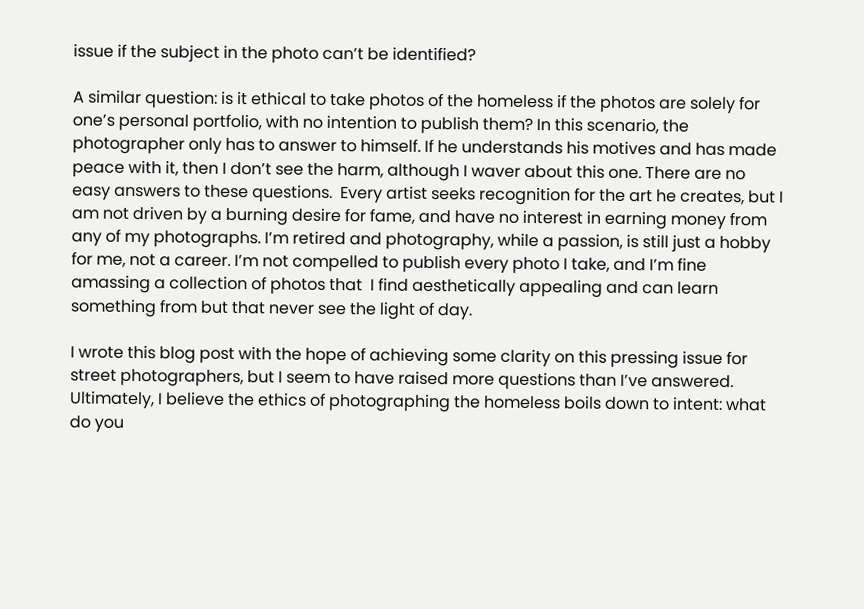issue if the subject in the photo can’t be identified?

A similar question: is it ethical to take photos of the homeless if the photos are solely for one’s personal portfolio, with no intention to publish them? In this scenario, the photographer only has to answer to himself. If he understands his motives and has made peace with it, then I don’t see the harm, although I waver about this one. There are no easy answers to these questions.  Every artist seeks recognition for the art he creates, but I am not driven by a burning desire for fame, and have no interest in earning money from any of my photographs. I’m retired and photography, while a passion, is still just a hobby for me, not a career. I’m not compelled to publish every photo I take, and I’m fine amassing a collection of photos that  I find aesthetically appealing and can learn something from but that never see the light of day.

I wrote this blog post with the hope of achieving some clarity on this pressing issue for street photographers, but I seem to have raised more questions than I’ve answered. Ultimately, I believe the ethics of photographing the homeless boils down to intent: what do you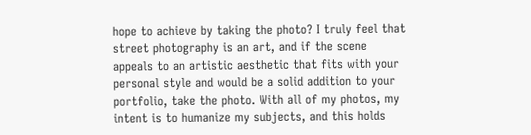hope to achieve by taking the photo? I truly feel that street photography is an art, and if the scene appeals to an artistic aesthetic that fits with your personal style and would be a solid addition to your portfolio, take the photo. With all of my photos, my intent is to humanize my subjects, and this holds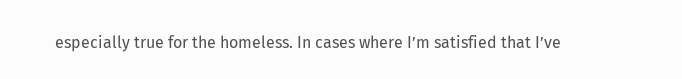especially true for the homeless. In cases where I’m satisfied that I’ve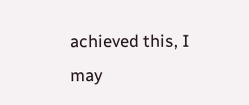achieved this, I may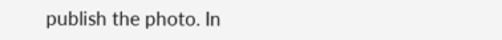publish the photo. In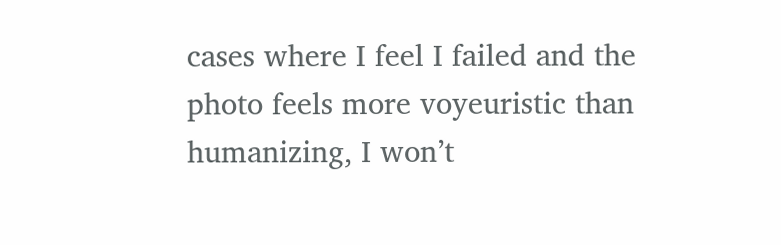cases where I feel I failed and the photo feels more voyeuristic than humanizing, I won’t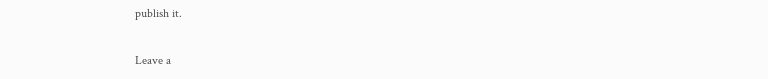publish it.

Leave a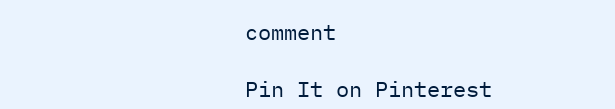comment

Pin It on Pinterest